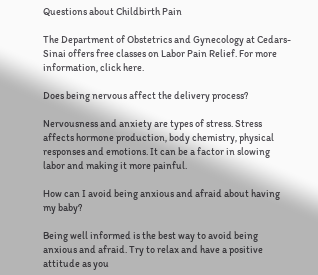Questions about Childbirth Pain

The Department of Obstetrics and Gynecology at Cedars-Sinai offers free classes on Labor Pain Relief. For more information, click here.

Does being nervous affect the delivery process?

Nervousness and anxiety are types of stress. Stress affects hormone production, body chemistry, physical responses and emotions. It can be a factor in slowing labor and making it more painful.

How can I avoid being anxious and afraid about having my baby?

Being well informed is the best way to avoid being anxious and afraid. Try to relax and have a positive attitude as you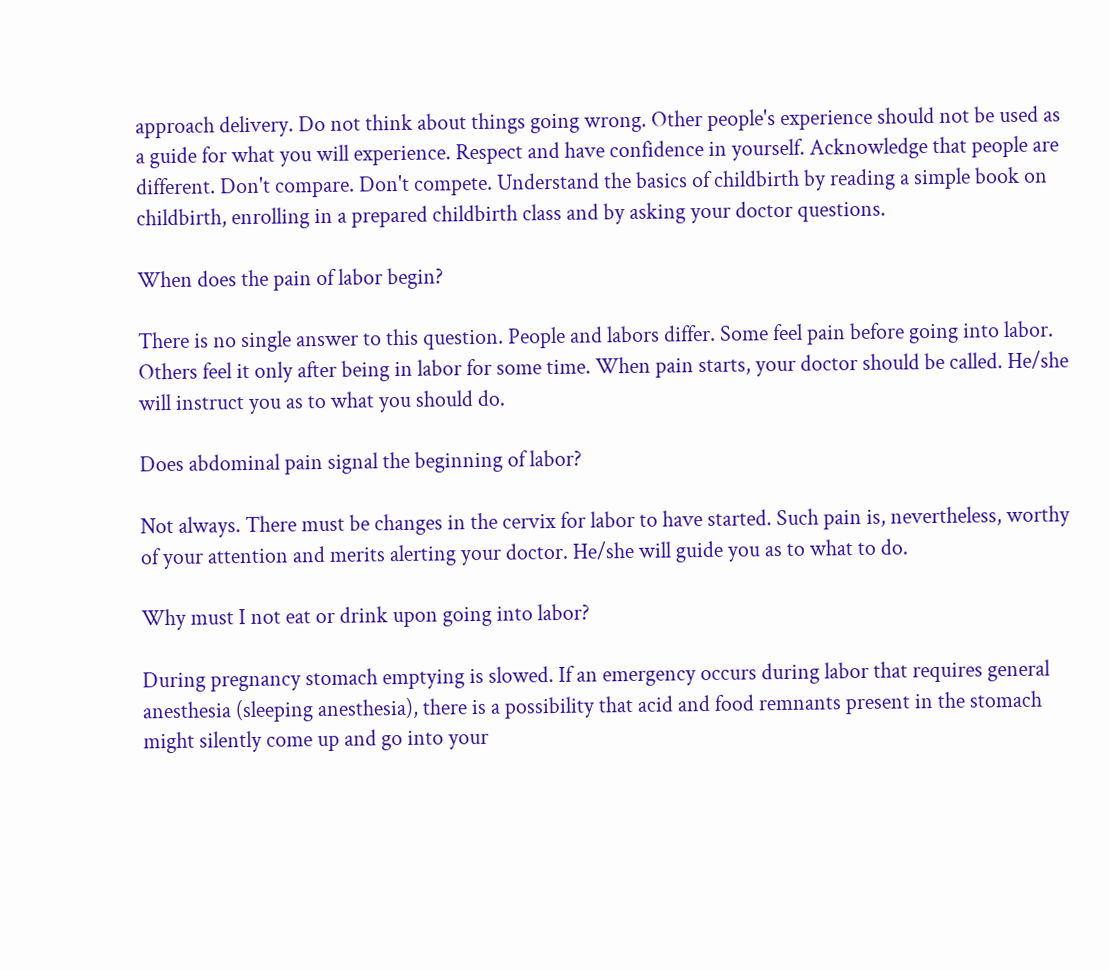approach delivery. Do not think about things going wrong. Other people's experience should not be used as a guide for what you will experience. Respect and have confidence in yourself. Acknowledge that people are different. Don't compare. Don't compete. Understand the basics of childbirth by reading a simple book on childbirth, enrolling in a prepared childbirth class and by asking your doctor questions.

When does the pain of labor begin?

There is no single answer to this question. People and labors differ. Some feel pain before going into labor. Others feel it only after being in labor for some time. When pain starts, your doctor should be called. He/she will instruct you as to what you should do.

Does abdominal pain signal the beginning of labor?

Not always. There must be changes in the cervix for labor to have started. Such pain is, nevertheless, worthy of your attention and merits alerting your doctor. He/she will guide you as to what to do.

Why must I not eat or drink upon going into labor?

During pregnancy stomach emptying is slowed. If an emergency occurs during labor that requires general anesthesia (sleeping anesthesia), there is a possibility that acid and food remnants present in the stomach might silently come up and go into your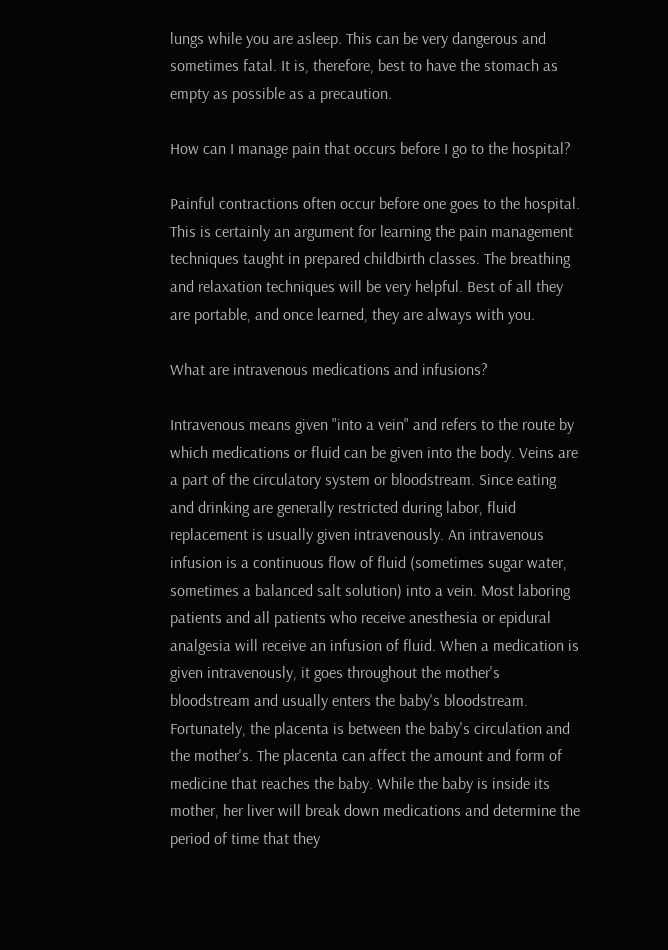lungs while you are asleep. This can be very dangerous and sometimes fatal. It is, therefore, best to have the stomach as empty as possible as a precaution.

How can I manage pain that occurs before I go to the hospital?

Painful contractions often occur before one goes to the hospital. This is certainly an argument for learning the pain management techniques taught in prepared childbirth classes. The breathing and relaxation techniques will be very helpful. Best of all they are portable, and once learned, they are always with you.

What are intravenous medications and infusions?

Intravenous means given "into a vein" and refers to the route by which medications or fluid can be given into the body. Veins are a part of the circulatory system or bloodstream. Since eating and drinking are generally restricted during labor, fluid replacement is usually given intravenously. An intravenous infusion is a continuous flow of fluid (sometimes sugar water, sometimes a balanced salt solution) into a vein. Most laboring patients and all patients who receive anesthesia or epidural analgesia will receive an infusion of fluid. When a medication is given intravenously, it goes throughout the mother's bloodstream and usually enters the baby's bloodstream. Fortunately, the placenta is between the baby's circulation and the mother's. The placenta can affect the amount and form of medicine that reaches the baby. While the baby is inside its mother, her liver will break down medications and determine the period of time that they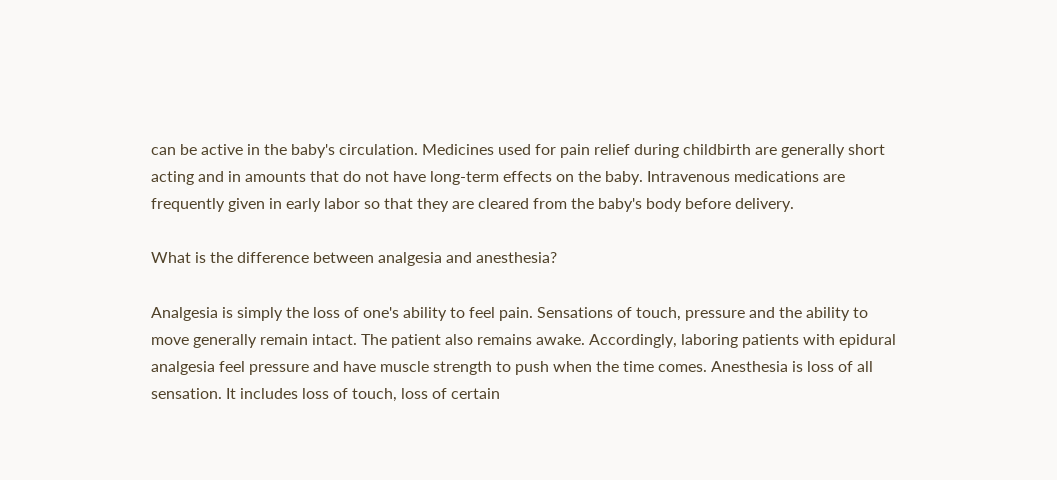can be active in the baby's circulation. Medicines used for pain relief during childbirth are generally short acting and in amounts that do not have long-term effects on the baby. Intravenous medications are frequently given in early labor so that they are cleared from the baby's body before delivery.

What is the difference between analgesia and anesthesia?

Analgesia is simply the loss of one's ability to feel pain. Sensations of touch, pressure and the ability to move generally remain intact. The patient also remains awake. Accordingly, laboring patients with epidural analgesia feel pressure and have muscle strength to push when the time comes. Anesthesia is loss of all sensation. It includes loss of touch, loss of certain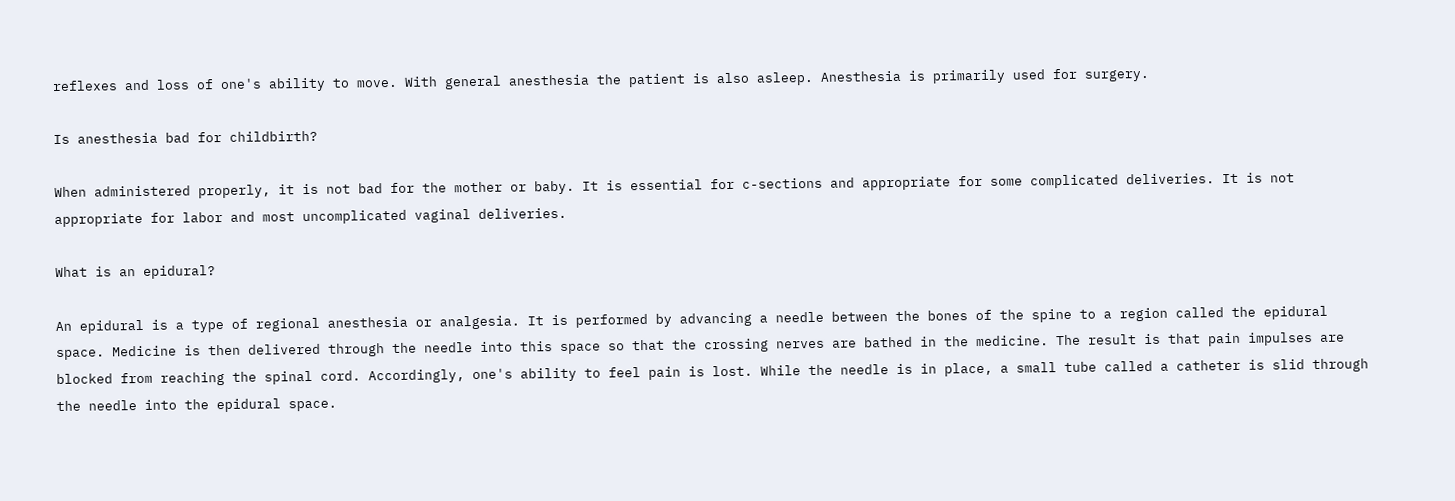reflexes and loss of one's ability to move. With general anesthesia the patient is also asleep. Anesthesia is primarily used for surgery.

Is anesthesia bad for childbirth?

When administered properly, it is not bad for the mother or baby. It is essential for c-sections and appropriate for some complicated deliveries. It is not appropriate for labor and most uncomplicated vaginal deliveries.

What is an epidural?

An epidural is a type of regional anesthesia or analgesia. It is performed by advancing a needle between the bones of the spine to a region called the epidural space. Medicine is then delivered through the needle into this space so that the crossing nerves are bathed in the medicine. The result is that pain impulses are blocked from reaching the spinal cord. Accordingly, one's ability to feel pain is lost. While the needle is in place, a small tube called a catheter is slid through the needle into the epidural space.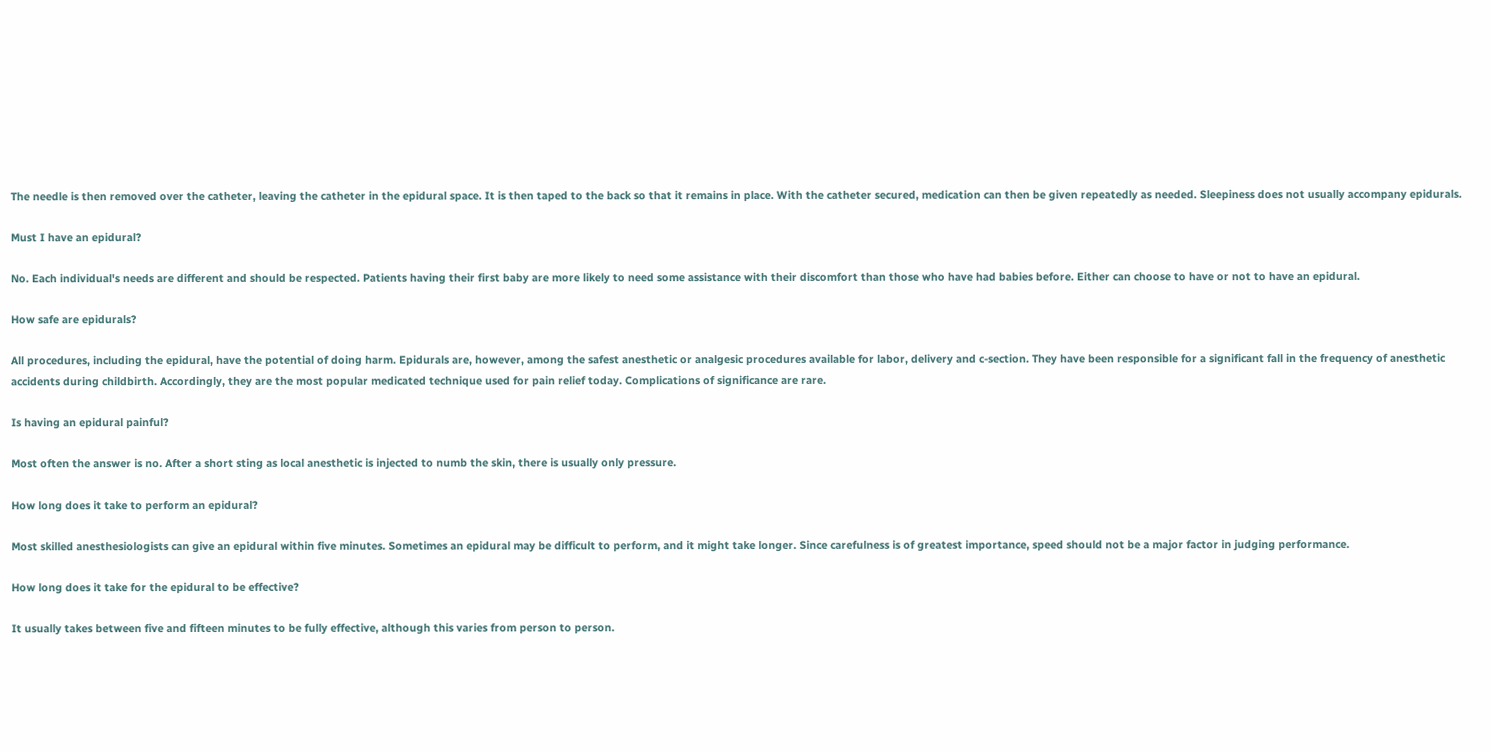The needle is then removed over the catheter, leaving the catheter in the epidural space. It is then taped to the back so that it remains in place. With the catheter secured, medication can then be given repeatedly as needed. Sleepiness does not usually accompany epidurals.

Must I have an epidural?

No. Each individual's needs are different and should be respected. Patients having their first baby are more likely to need some assistance with their discomfort than those who have had babies before. Either can choose to have or not to have an epidural.

How safe are epidurals?

All procedures, including the epidural, have the potential of doing harm. Epidurals are, however, among the safest anesthetic or analgesic procedures available for labor, delivery and c-section. They have been responsible for a significant fall in the frequency of anesthetic accidents during childbirth. Accordingly, they are the most popular medicated technique used for pain relief today. Complications of significance are rare.

Is having an epidural painful?

Most often the answer is no. After a short sting as local anesthetic is injected to numb the skin, there is usually only pressure.

How long does it take to perform an epidural?

Most skilled anesthesiologists can give an epidural within five minutes. Sometimes an epidural may be difficult to perform, and it might take longer. Since carefulness is of greatest importance, speed should not be a major factor in judging performance.

How long does it take for the epidural to be effective?

It usually takes between five and fifteen minutes to be fully effective, although this varies from person to person.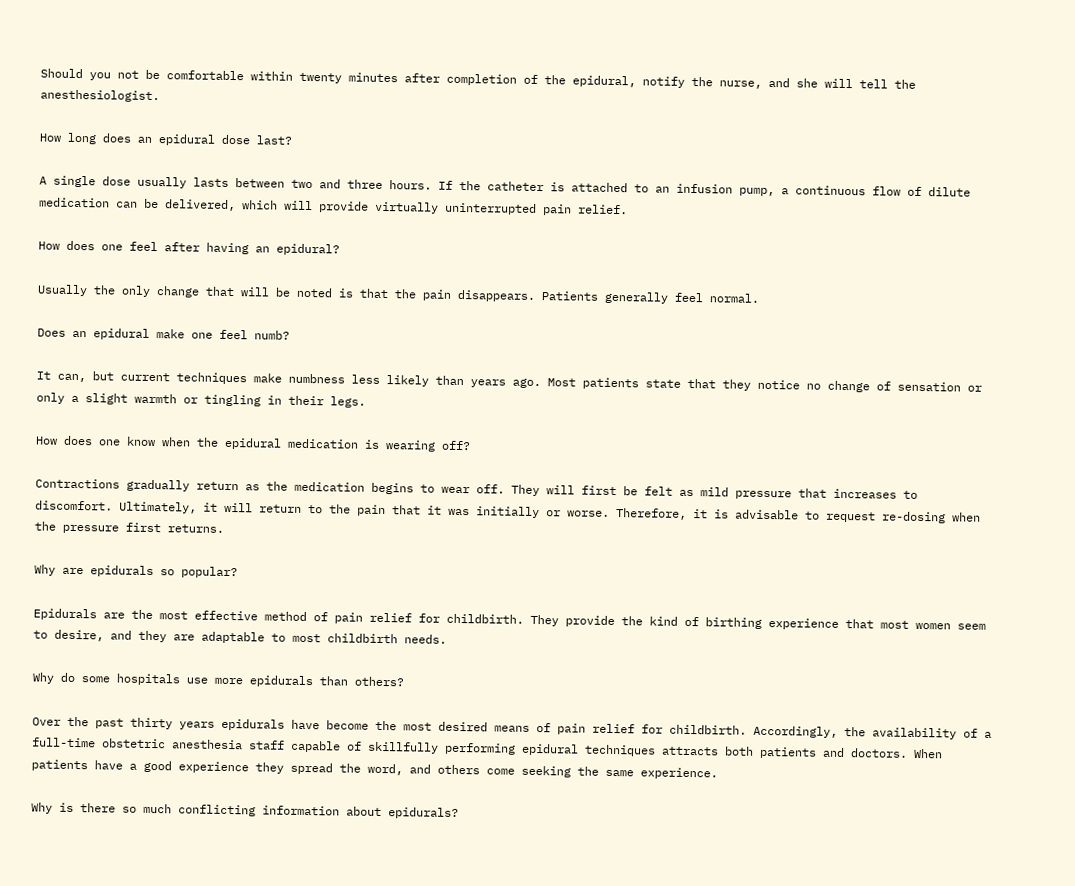Should you not be comfortable within twenty minutes after completion of the epidural, notify the nurse, and she will tell the anesthesiologist.

How long does an epidural dose last?

A single dose usually lasts between two and three hours. If the catheter is attached to an infusion pump, a continuous flow of dilute medication can be delivered, which will provide virtually uninterrupted pain relief.

How does one feel after having an epidural?

Usually the only change that will be noted is that the pain disappears. Patients generally feel normal.

Does an epidural make one feel numb?

It can, but current techniques make numbness less likely than years ago. Most patients state that they notice no change of sensation or only a slight warmth or tingling in their legs.

How does one know when the epidural medication is wearing off?

Contractions gradually return as the medication begins to wear off. They will first be felt as mild pressure that increases to discomfort. Ultimately, it will return to the pain that it was initially or worse. Therefore, it is advisable to request re-dosing when the pressure first returns.

Why are epidurals so popular?

Epidurals are the most effective method of pain relief for childbirth. They provide the kind of birthing experience that most women seem to desire, and they are adaptable to most childbirth needs.

Why do some hospitals use more epidurals than others?

Over the past thirty years epidurals have become the most desired means of pain relief for childbirth. Accordingly, the availability of a full-time obstetric anesthesia staff capable of skillfully performing epidural techniques attracts both patients and doctors. When patients have a good experience they spread the word, and others come seeking the same experience.

Why is there so much conflicting information about epidurals?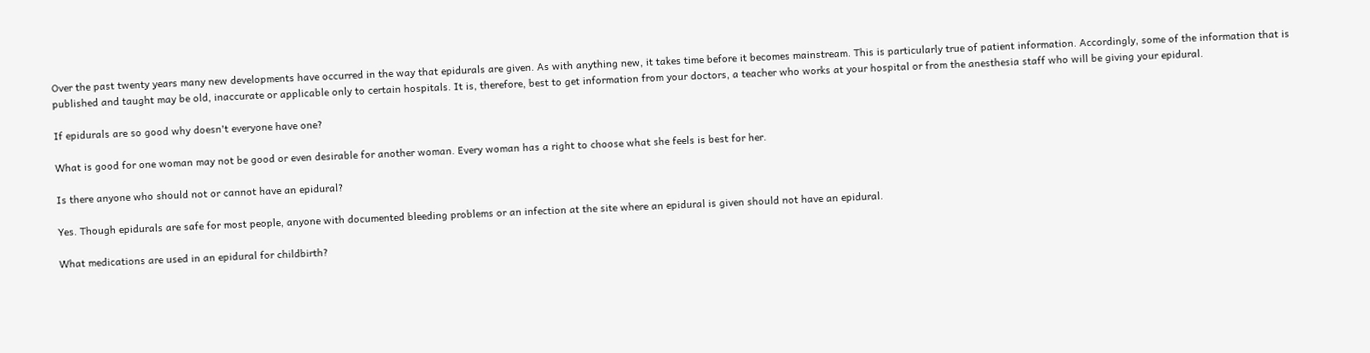Over the past twenty years many new developments have occurred in the way that epidurals are given. As with anything new, it takes time before it becomes mainstream. This is particularly true of patient information. Accordingly, some of the information that is published and taught may be old, inaccurate or applicable only to certain hospitals. It is, therefore, best to get information from your doctors, a teacher who works at your hospital or from the anesthesia staff who will be giving your epidural.

If epidurals are so good why doesn't everyone have one?

What is good for one woman may not be good or even desirable for another woman. Every woman has a right to choose what she feels is best for her.

Is there anyone who should not or cannot have an epidural?

Yes. Though epidurals are safe for most people, anyone with documented bleeding problems or an infection at the site where an epidural is given should not have an epidural.

What medications are used in an epidural for childbirth?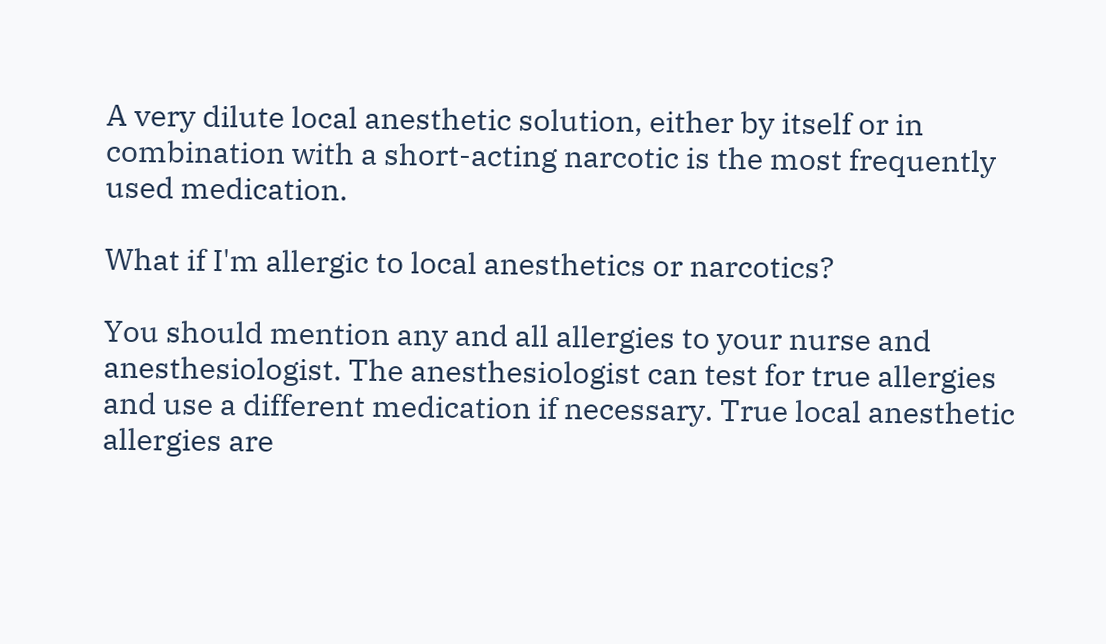A very dilute local anesthetic solution, either by itself or in combination with a short-acting narcotic is the most frequently used medication.

What if I'm allergic to local anesthetics or narcotics?

You should mention any and all allergies to your nurse and anesthesiologist. The anesthesiologist can test for true allergies and use a different medication if necessary. True local anesthetic allergies are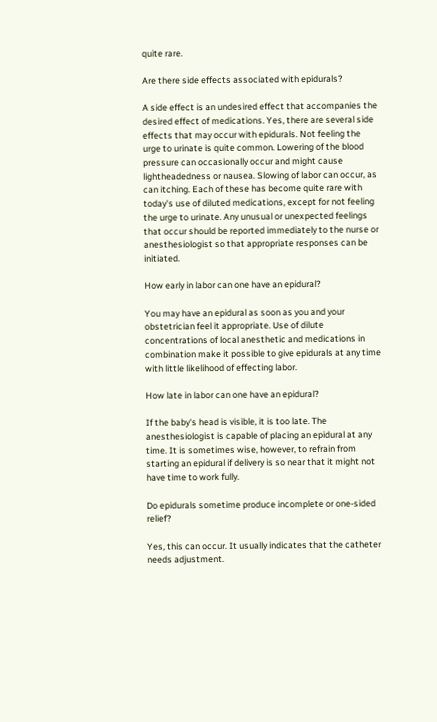quite rare.

Are there side effects associated with epidurals?

A side effect is an undesired effect that accompanies the desired effect of medications. Yes, there are several side effects that may occur with epidurals. Not feeling the urge to urinate is quite common. Lowering of the blood pressure can occasionally occur and might cause lightheadedness or nausea. Slowing of labor can occur, as can itching. Each of these has become quite rare with today's use of diluted medications, except for not feeling the urge to urinate. Any unusual or unexpected feelings that occur should be reported immediately to the nurse or anesthesiologist so that appropriate responses can be initiated.

How early in labor can one have an epidural?

You may have an epidural as soon as you and your obstetrician feel it appropriate. Use of dilute concentrations of local anesthetic and medications in combination make it possible to give epidurals at any time with little likelihood of effecting labor.

How late in labor can one have an epidural?

If the baby's head is visible, it is too late. The anesthesiologist is capable of placing an epidural at any time. It is sometimes wise, however, to refrain from starting an epidural if delivery is so near that it might not have time to work fully.

Do epidurals sometime produce incomplete or one-sided relief?

Yes, this can occur. It usually indicates that the catheter needs adjustment.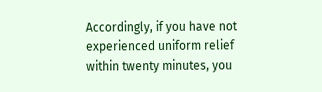Accordingly, if you have not experienced uniform relief within twenty minutes, you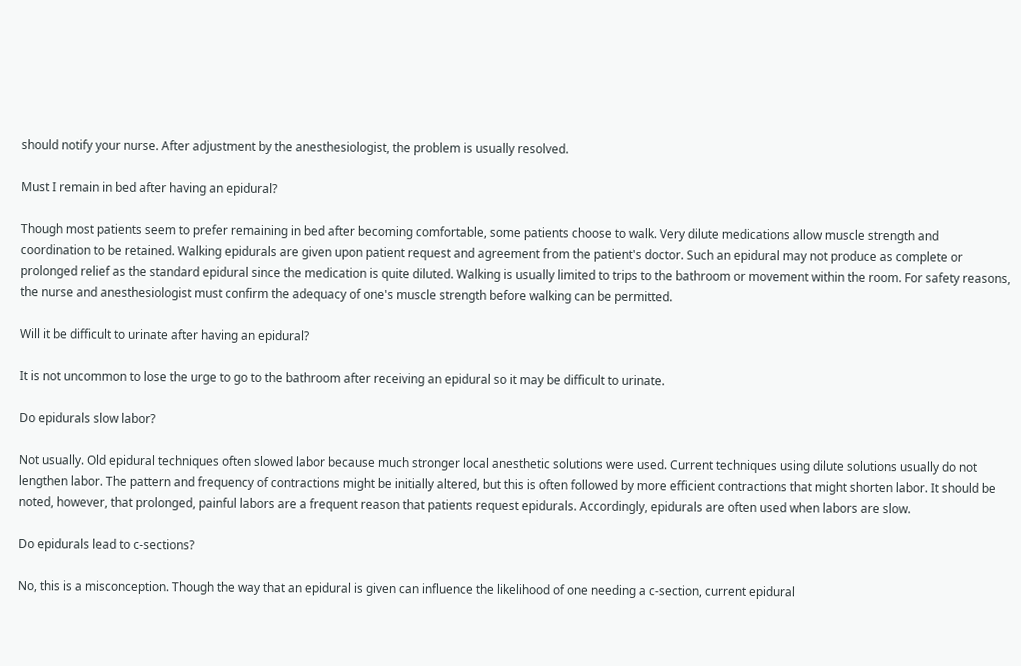should notify your nurse. After adjustment by the anesthesiologist, the problem is usually resolved.

Must I remain in bed after having an epidural?

Though most patients seem to prefer remaining in bed after becoming comfortable, some patients choose to walk. Very dilute medications allow muscle strength and coordination to be retained. Walking epidurals are given upon patient request and agreement from the patient's doctor. Such an epidural may not produce as complete or prolonged relief as the standard epidural since the medication is quite diluted. Walking is usually limited to trips to the bathroom or movement within the room. For safety reasons, the nurse and anesthesiologist must confirm the adequacy of one's muscle strength before walking can be permitted.

Will it be difficult to urinate after having an epidural?

It is not uncommon to lose the urge to go to the bathroom after receiving an epidural so it may be difficult to urinate.

Do epidurals slow labor?

Not usually. Old epidural techniques often slowed labor because much stronger local anesthetic solutions were used. Current techniques using dilute solutions usually do not lengthen labor. The pattern and frequency of contractions might be initially altered, but this is often followed by more efficient contractions that might shorten labor. It should be noted, however, that prolonged, painful labors are a frequent reason that patients request epidurals. Accordingly, epidurals are often used when labors are slow.

Do epidurals lead to c-sections?

No, this is a misconception. Though the way that an epidural is given can influence the likelihood of one needing a c-section, current epidural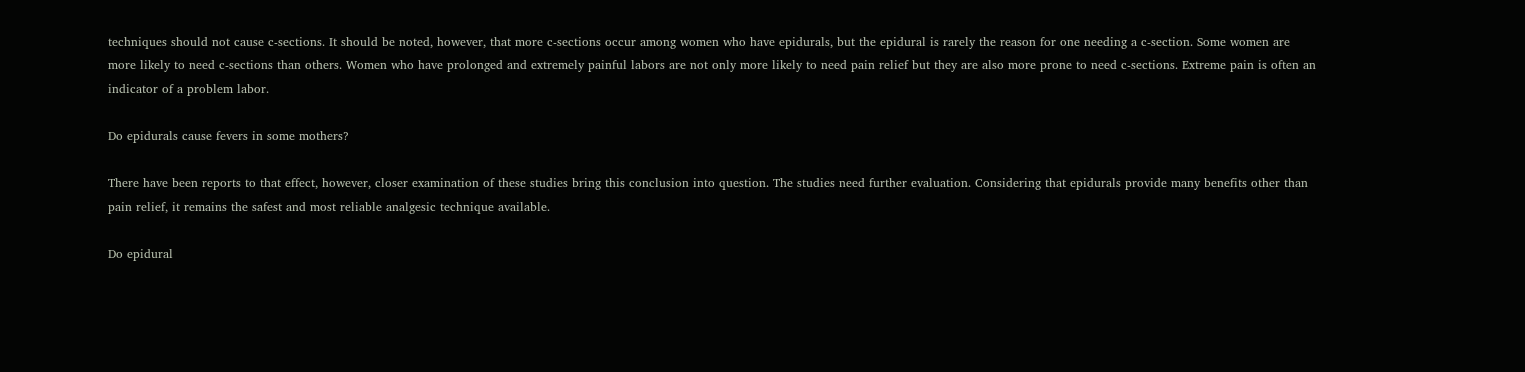techniques should not cause c-sections. It should be noted, however, that more c-sections occur among women who have epidurals, but the epidural is rarely the reason for one needing a c-section. Some women are more likely to need c-sections than others. Women who have prolonged and extremely painful labors are not only more likely to need pain relief but they are also more prone to need c-sections. Extreme pain is often an indicator of a problem labor.

Do epidurals cause fevers in some mothers?

There have been reports to that effect, however, closer examination of these studies bring this conclusion into question. The studies need further evaluation. Considering that epidurals provide many benefits other than pain relief, it remains the safest and most reliable analgesic technique available.

Do epidural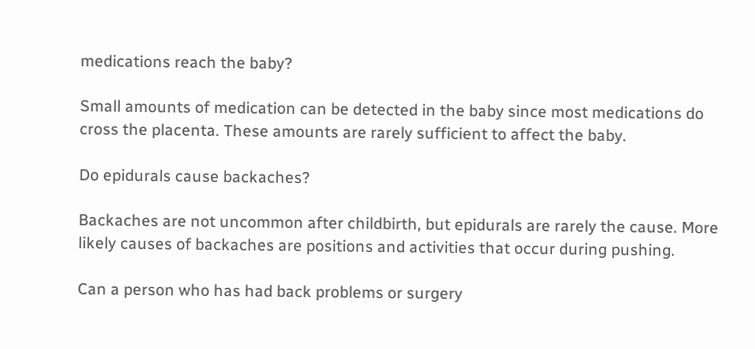medications reach the baby?

Small amounts of medication can be detected in the baby since most medications do cross the placenta. These amounts are rarely sufficient to affect the baby.

Do epidurals cause backaches?

Backaches are not uncommon after childbirth, but epidurals are rarely the cause. More likely causes of backaches are positions and activities that occur during pushing.

Can a person who has had back problems or surgery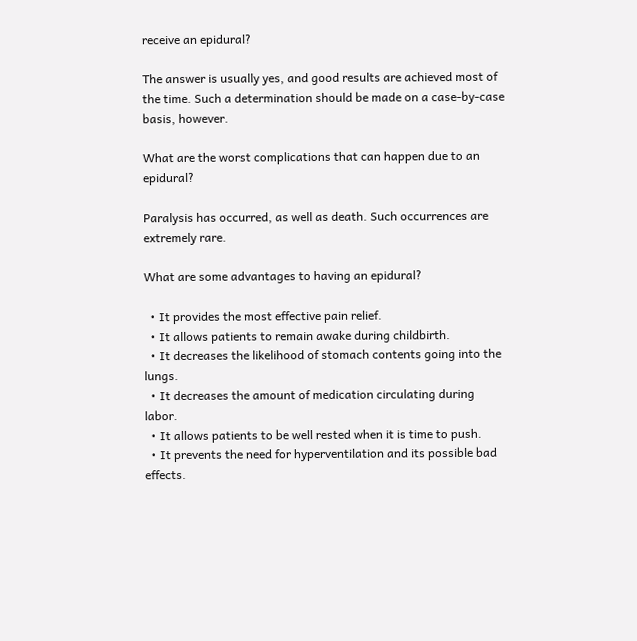receive an epidural?

The answer is usually yes, and good results are achieved most of the time. Such a determination should be made on a case-by-case basis, however.

What are the worst complications that can happen due to an epidural?

Paralysis has occurred, as well as death. Such occurrences are extremely rare.

What are some advantages to having an epidural?

  • It provides the most effective pain relief.
  • It allows patients to remain awake during childbirth.
  • It decreases the likelihood of stomach contents going into the lungs.
  • It decreases the amount of medication circulating during labor.
  • It allows patients to be well rested when it is time to push.
  • It prevents the need for hyperventilation and its possible bad effects.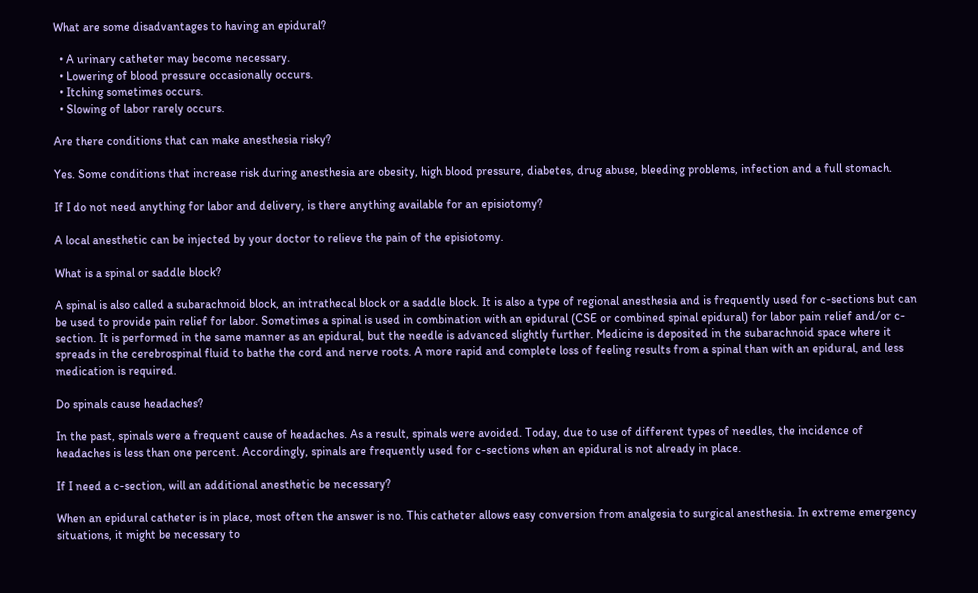What are some disadvantages to having an epidural?

  • A urinary catheter may become necessary.
  • Lowering of blood pressure occasionally occurs.
  • Itching sometimes occurs.
  • Slowing of labor rarely occurs.

Are there conditions that can make anesthesia risky?

Yes. Some conditions that increase risk during anesthesia are obesity, high blood pressure, diabetes, drug abuse, bleeding problems, infection and a full stomach.

If I do not need anything for labor and delivery, is there anything available for an episiotomy?

A local anesthetic can be injected by your doctor to relieve the pain of the episiotomy.

What is a spinal or saddle block?

A spinal is also called a subarachnoid block, an intrathecal block or a saddle block. It is also a type of regional anesthesia and is frequently used for c-sections but can be used to provide pain relief for labor. Sometimes a spinal is used in combination with an epidural (CSE or combined spinal epidural) for labor pain relief and/or c-section. It is performed in the same manner as an epidural, but the needle is advanced slightly further. Medicine is deposited in the subarachnoid space where it spreads in the cerebrospinal fluid to bathe the cord and nerve roots. A more rapid and complete loss of feeling results from a spinal than with an epidural, and less medication is required.

Do spinals cause headaches?

In the past, spinals were a frequent cause of headaches. As a result, spinals were avoided. Today, due to use of different types of needles, the incidence of headaches is less than one percent. Accordingly, spinals are frequently used for c-sections when an epidural is not already in place.

If I need a c-section, will an additional anesthetic be necessary?

When an epidural catheter is in place, most often the answer is no. This catheter allows easy conversion from analgesia to surgical anesthesia. In extreme emergency situations, it might be necessary to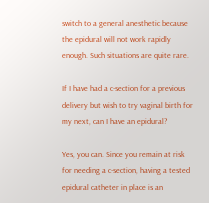switch to a general anesthetic because the epidural will not work rapidly enough. Such situations are quite rare.

If I have had a c-section for a previous delivery but wish to try vaginal birth for my next, can I have an epidural?

Yes, you can. Since you remain at risk for needing a c-section, having a tested epidural catheter in place is an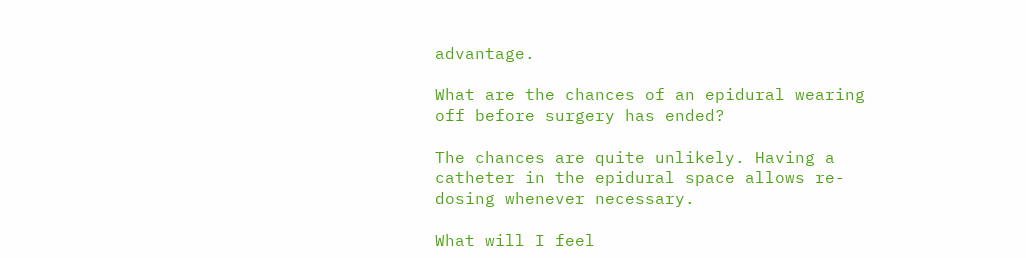advantage.

What are the chances of an epidural wearing off before surgery has ended?

The chances are quite unlikely. Having a catheter in the epidural space allows re-dosing whenever necessary.

What will I feel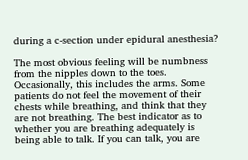during a c-section under epidural anesthesia?

The most obvious feeling will be numbness from the nipples down to the toes. Occasionally, this includes the arms. Some patients do not feel the movement of their chests while breathing, and think that they are not breathing. The best indicator as to whether you are breathing adequately is being able to talk. If you can talk, you are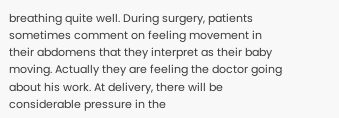breathing quite well. During surgery, patients sometimes comment on feeling movement in their abdomens that they interpret as their baby moving. Actually they are feeling the doctor going about his work. At delivery, there will be considerable pressure in the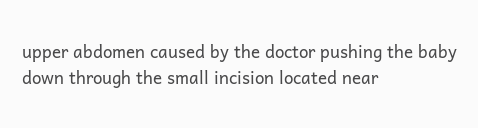upper abdomen caused by the doctor pushing the baby down through the small incision located near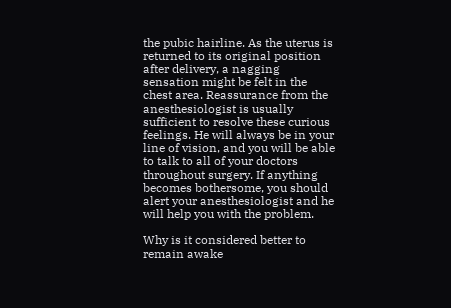the pubic hairline. As the uterus is returned to its original position after delivery, a nagging sensation might be felt in the chest area. Reassurance from the anesthesiologist is usually sufficient to resolve these curious feelings. He will always be in your line of vision, and you will be able to talk to all of your doctors throughout surgery. If anything becomes bothersome, you should alert your anesthesiologist and he will help you with the problem.

Why is it considered better to remain awake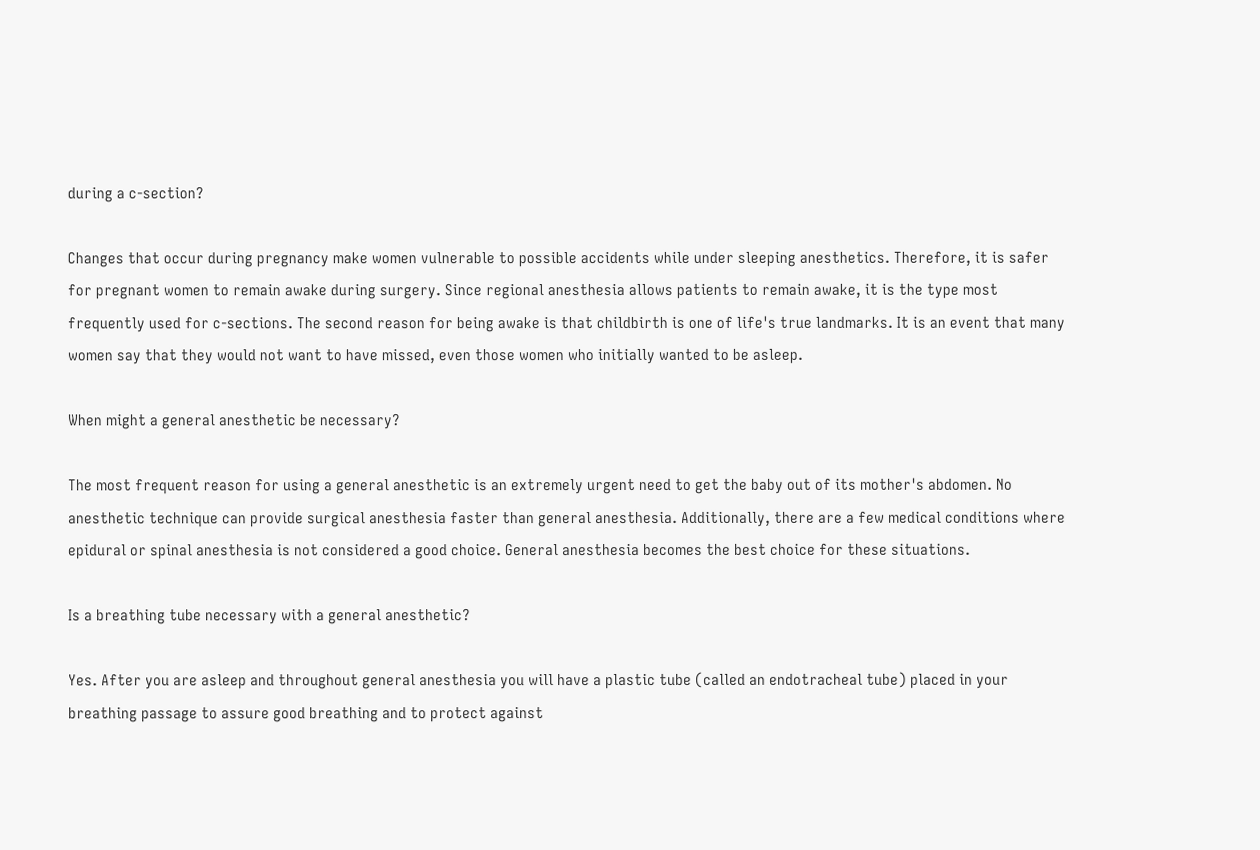during a c-section?

Changes that occur during pregnancy make women vulnerable to possible accidents while under sleeping anesthetics. Therefore, it is safer for pregnant women to remain awake during surgery. Since regional anesthesia allows patients to remain awake, it is the type most frequently used for c-sections. The second reason for being awake is that childbirth is one of life's true landmarks. It is an event that many women say that they would not want to have missed, even those women who initially wanted to be asleep.

When might a general anesthetic be necessary?

The most frequent reason for using a general anesthetic is an extremely urgent need to get the baby out of its mother's abdomen. No anesthetic technique can provide surgical anesthesia faster than general anesthesia. Additionally, there are a few medical conditions where epidural or spinal anesthesia is not considered a good choice. General anesthesia becomes the best choice for these situations.

Is a breathing tube necessary with a general anesthetic?

Yes. After you are asleep and throughout general anesthesia you will have a plastic tube (called an endotracheal tube) placed in your breathing passage to assure good breathing and to protect against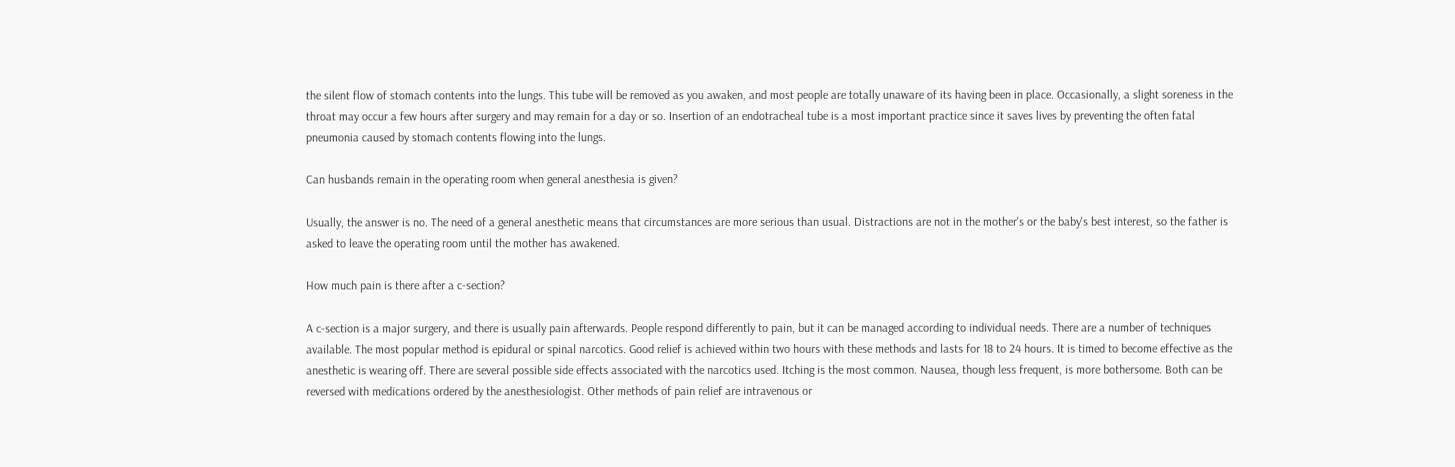the silent flow of stomach contents into the lungs. This tube will be removed as you awaken, and most people are totally unaware of its having been in place. Occasionally, a slight soreness in the throat may occur a few hours after surgery and may remain for a day or so. Insertion of an endotracheal tube is a most important practice since it saves lives by preventing the often fatal pneumonia caused by stomach contents flowing into the lungs.

Can husbands remain in the operating room when general anesthesia is given?

Usually, the answer is no. The need of a general anesthetic means that circumstances are more serious than usual. Distractions are not in the mother's or the baby's best interest, so the father is asked to leave the operating room until the mother has awakened.

How much pain is there after a c-section?

A c-section is a major surgery, and there is usually pain afterwards. People respond differently to pain, but it can be managed according to individual needs. There are a number of techniques available. The most popular method is epidural or spinal narcotics. Good relief is achieved within two hours with these methods and lasts for 18 to 24 hours. It is timed to become effective as the anesthetic is wearing off. There are several possible side effects associated with the narcotics used. Itching is the most common. Nausea, though less frequent, is more bothersome. Both can be reversed with medications ordered by the anesthesiologist. Other methods of pain relief are intravenous or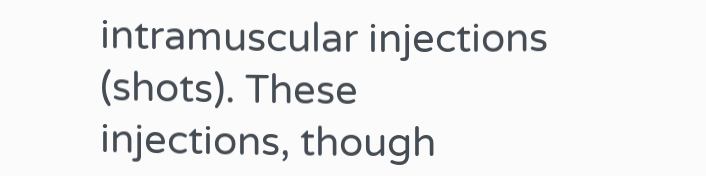intramuscular injections (shots). These injections, though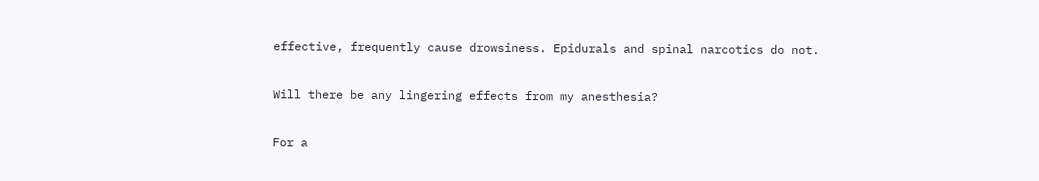effective, frequently cause drowsiness. Epidurals and spinal narcotics do not.

Will there be any lingering effects from my anesthesia?

For a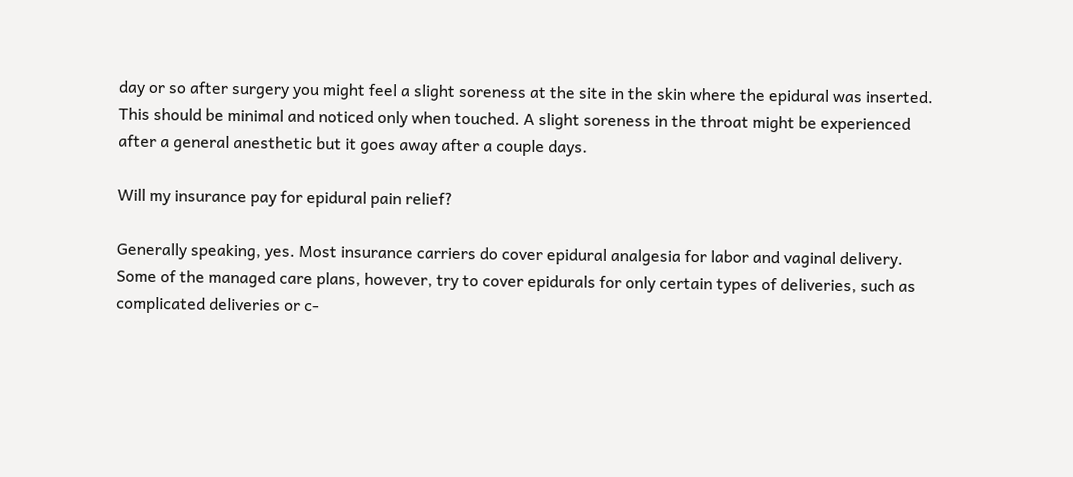day or so after surgery you might feel a slight soreness at the site in the skin where the epidural was inserted. This should be minimal and noticed only when touched. A slight soreness in the throat might be experienced after a general anesthetic but it goes away after a couple days.

Will my insurance pay for epidural pain relief?

Generally speaking, yes. Most insurance carriers do cover epidural analgesia for labor and vaginal delivery. Some of the managed care plans, however, try to cover epidurals for only certain types of deliveries, such as complicated deliveries or c-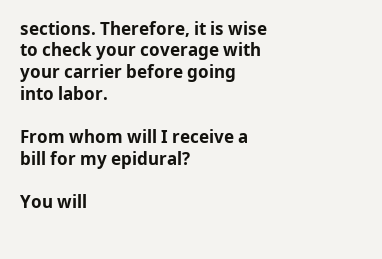sections. Therefore, it is wise to check your coverage with your carrier before going into labor.

From whom will I receive a bill for my epidural?

You will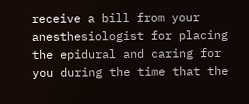receive a bill from your anesthesiologist for placing the epidural and caring for you during the time that the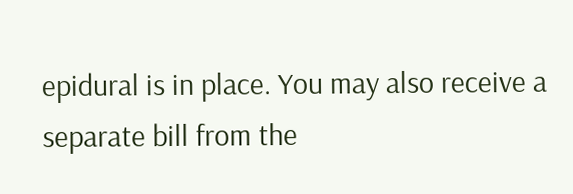epidural is in place. You may also receive a separate bill from the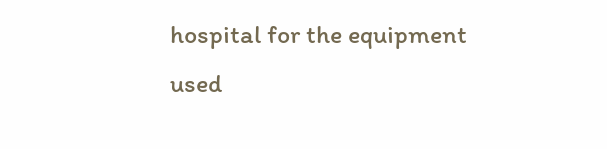hospital for the equipment used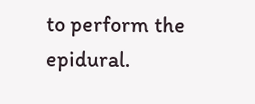to perform the epidural.